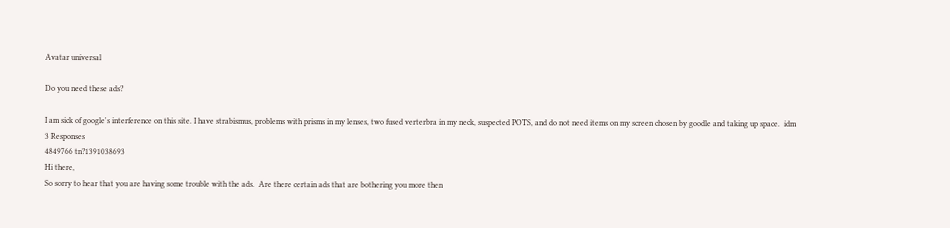Avatar universal

Do you need these ads?

I am sick of google's interference on this site. I have strabismus, problems with prisms in my lenses, two fused verterbra in my neck, suspected POTS, and do not need items on my screen chosen by goodle and taking up space.  idm
3 Responses
4849766 tn?1391038693
Hi there,
So sorry to hear that you are having some trouble with the ads.  Are there certain ads that are bothering you more then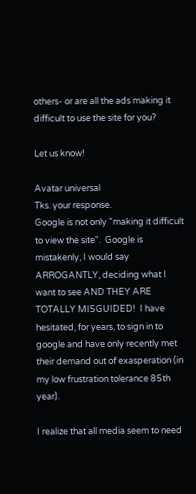others- or are all the ads making it difficult to use the site for you?

Let us know!

Avatar universal
Tks. your response.
Google is not only "making it difficult to view the site".  Google is mistakenly, I would say ARROGANTLY, deciding what I want to see AND THEY ARE TOTALLY MISGUIDED!  I have hesitated, for years, to sign in to google and have only recently met their demand out of exasperation (in my low frustration tolerance 85th year).

I realize that all media seem to need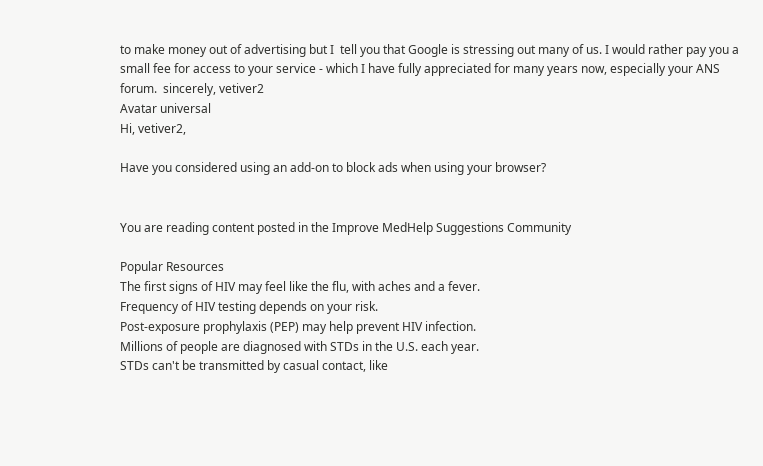to make money out of advertising but I  tell you that Google is stressing out many of us. I would rather pay you a small fee for access to your service - which I have fully appreciated for many years now, especially your ANS forum.  sincerely, vetiver2
Avatar universal
Hi, vetiver2,

Have you considered using an add-on to block ads when using your browser?


You are reading content posted in the Improve MedHelp Suggestions Community

Popular Resources
The first signs of HIV may feel like the flu, with aches and a fever.
Frequency of HIV testing depends on your risk.
Post-exposure prophylaxis (PEP) may help prevent HIV infection.
Millions of people are diagnosed with STDs in the U.S. each year.
STDs can't be transmitted by casual contact, like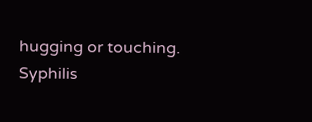hugging or touching.
Syphilis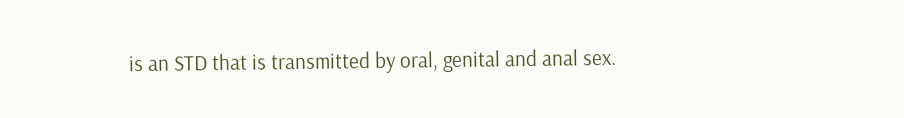is an STD that is transmitted by oral, genital and anal sex.